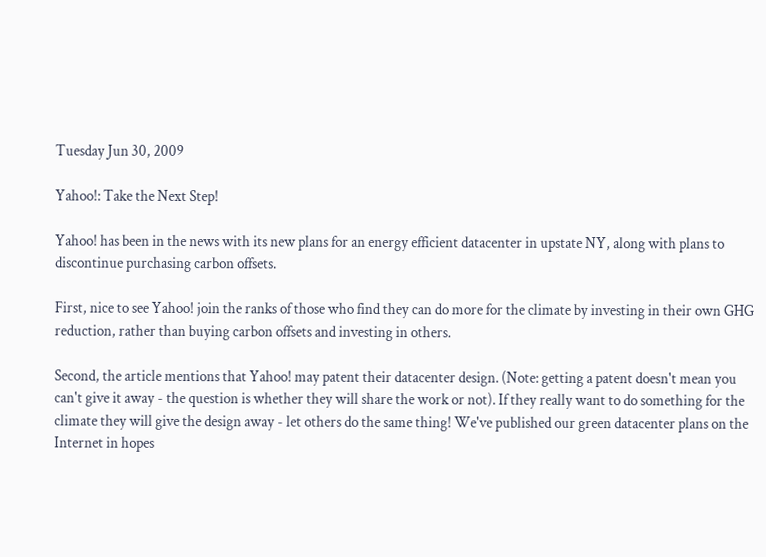Tuesday Jun 30, 2009

Yahoo!: Take the Next Step!

Yahoo! has been in the news with its new plans for an energy efficient datacenter in upstate NY, along with plans to discontinue purchasing carbon offsets.

First, nice to see Yahoo! join the ranks of those who find they can do more for the climate by investing in their own GHG reduction, rather than buying carbon offsets and investing in others.

Second, the article mentions that Yahoo! may patent their datacenter design. (Note: getting a patent doesn't mean you can't give it away - the question is whether they will share the work or not). If they really want to do something for the climate they will give the design away - let others do the same thing! We've published our green datacenter plans on the Internet in hopes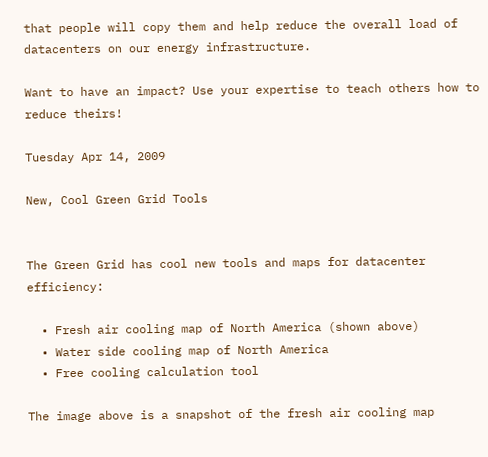that people will copy them and help reduce the overall load of datacenters on our energy infrastructure.

Want to have an impact? Use your expertise to teach others how to reduce theirs!

Tuesday Apr 14, 2009

New, Cool Green Grid Tools


The Green Grid has cool new tools and maps for datacenter efficiency:

  • Fresh air cooling map of North America (shown above)
  • Water side cooling map of North America
  • Free cooling calculation tool

The image above is a snapshot of the fresh air cooling map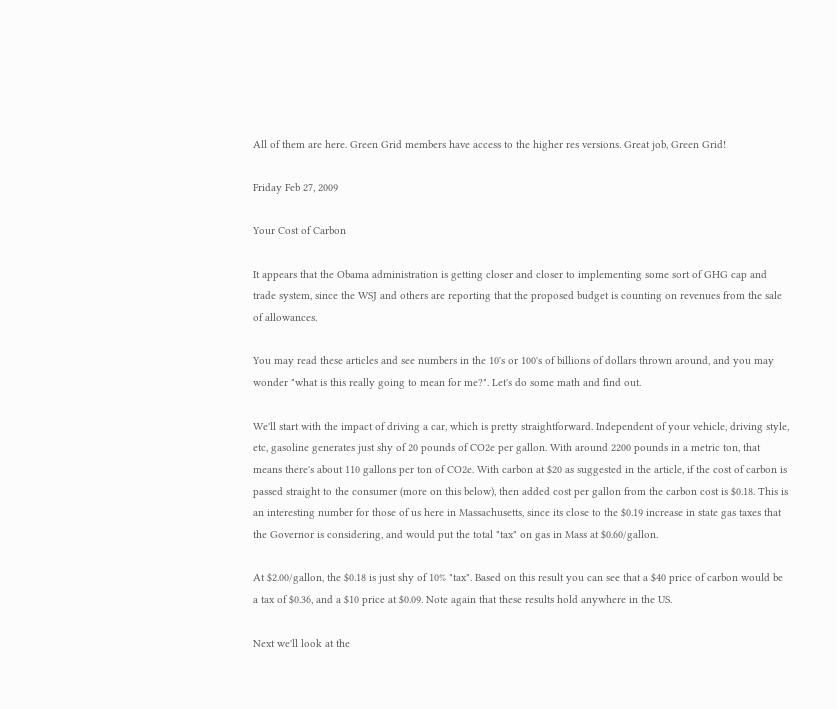All of them are here. Green Grid members have access to the higher res versions. Great job, Green Grid!

Friday Feb 27, 2009

Your Cost of Carbon

It appears that the Obama administration is getting closer and closer to implementing some sort of GHG cap and trade system, since the WSJ and others are reporting that the proposed budget is counting on revenues from the sale of allowances.

You may read these articles and see numbers in the 10's or 100's of billions of dollars thrown around, and you may wonder "what is this really going to mean for me?". Let's do some math and find out.

We'll start with the impact of driving a car, which is pretty straightforward. Independent of your vehicle, driving style, etc, gasoline generates just shy of 20 pounds of CO2e per gallon. With around 2200 pounds in a metric ton, that means there's about 110 gallons per ton of CO2e. With carbon at $20 as suggested in the article, if the cost of carbon is passed straight to the consumer (more on this below), then added cost per gallon from the carbon cost is $0.18. This is an interesting number for those of us here in Massachusetts, since its close to the $0.19 increase in state gas taxes that the Governor is considering, and would put the total "tax" on gas in Mass at $0.60/gallon.

At $2.00/gallon, the $0.18 is just shy of 10% "tax". Based on this result you can see that a $40 price of carbon would be a tax of $0.36, and a $10 price at $0.09. Note again that these results hold anywhere in the US.

Next we'll look at the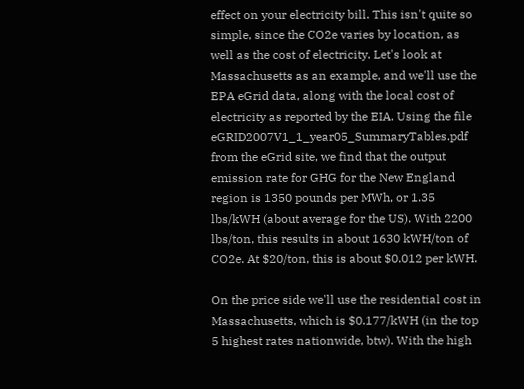effect on your electricity bill. This isn't quite so simple, since the CO2e varies by location, as well as the cost of electricity. Let's look at Massachusetts as an example, and we'll use the EPA eGrid data, along with the local cost of electricity as reported by the EIA. Using the file eGRID2007V1_1_year05_SummaryTables.pdf from the eGrid site, we find that the output emission rate for GHG for the New England region is 1350 pounds per MWh, or 1.35 lbs/kWH (about average for the US). With 2200 lbs/ton, this results in about 1630 kWH/ton of CO2e. At $20/ton, this is about $0.012 per kWH.

On the price side we'll use the residential cost in Massachusetts, which is $0.177/kWH (in the top 5 highest rates nationwide, btw). With the high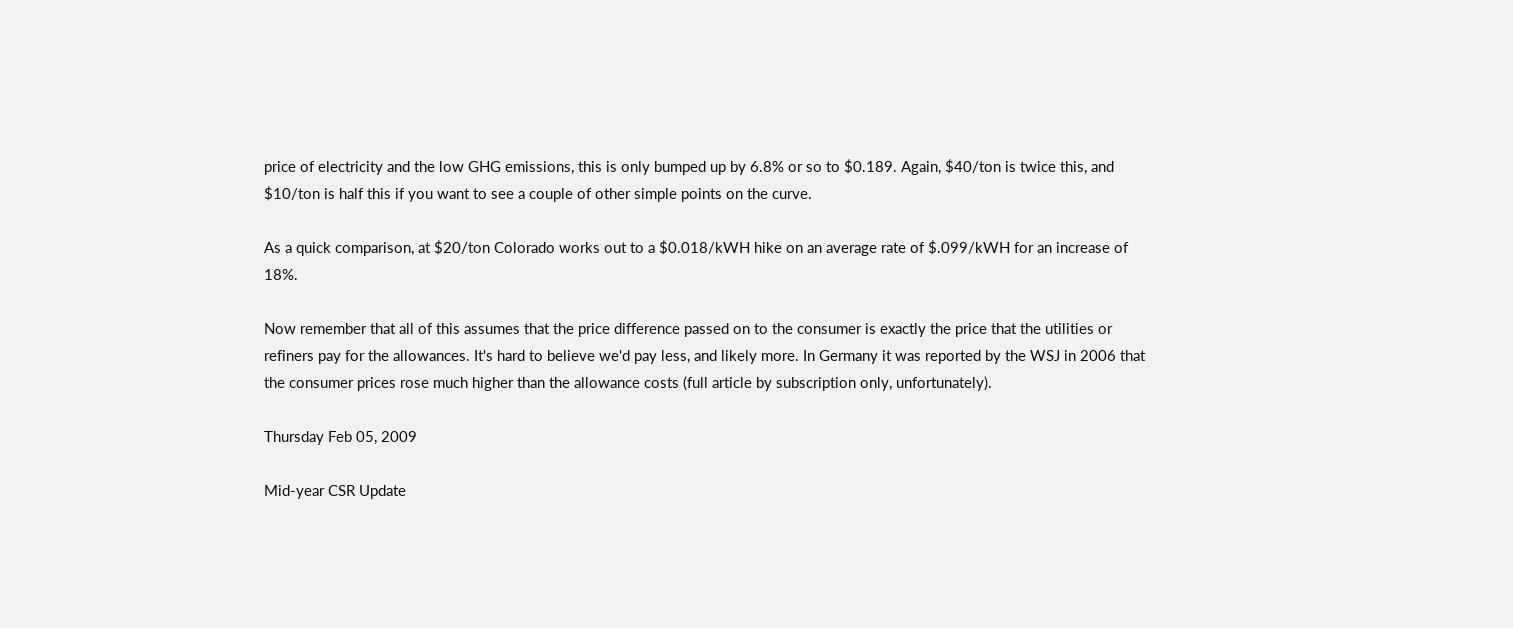price of electricity and the low GHG emissions, this is only bumped up by 6.8% or so to $0.189. Again, $40/ton is twice this, and $10/ton is half this if you want to see a couple of other simple points on the curve.

As a quick comparison, at $20/ton Colorado works out to a $0.018/kWH hike on an average rate of $.099/kWH for an increase of 18%.

Now remember that all of this assumes that the price difference passed on to the consumer is exactly the price that the utilities or refiners pay for the allowances. It's hard to believe we'd pay less, and likely more. In Germany it was reported by the WSJ in 2006 that the consumer prices rose much higher than the allowance costs (full article by subscription only, unfortunately).

Thursday Feb 05, 2009

Mid-year CSR Update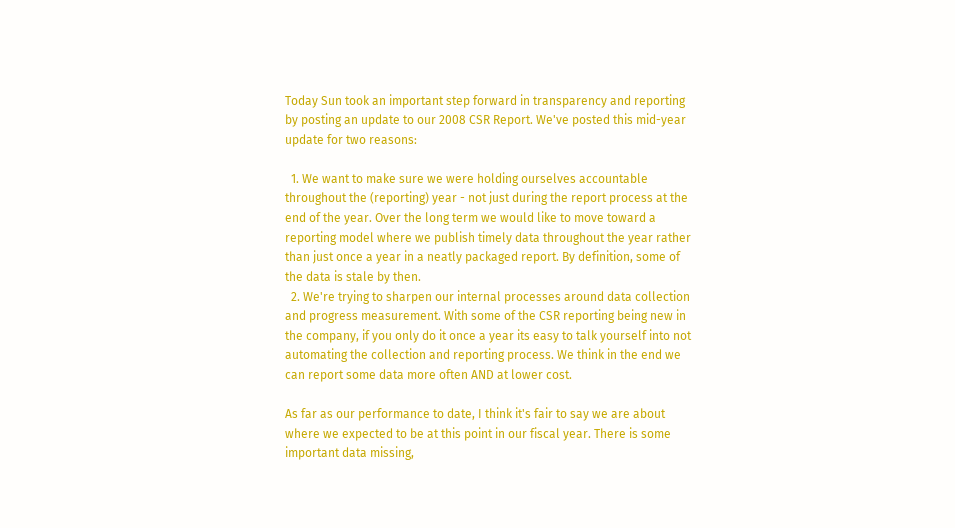Today Sun took an important step forward in transparency and reporting by posting an update to our 2008 CSR Report. We've posted this mid-year update for two reasons:

  1. We want to make sure we were holding ourselves accountable throughout the (reporting) year - not just during the report process at the end of the year. Over the long term we would like to move toward a reporting model where we publish timely data throughout the year rather than just once a year in a neatly packaged report. By definition, some of the data is stale by then.
  2. We're trying to sharpen our internal processes around data collection and progress measurement. With some of the CSR reporting being new in the company, if you only do it once a year its easy to talk yourself into not automating the collection and reporting process. We think in the end we can report some data more often AND at lower cost.

As far as our performance to date, I think it's fair to say we are about where we expected to be at this point in our fiscal year. There is some important data missing,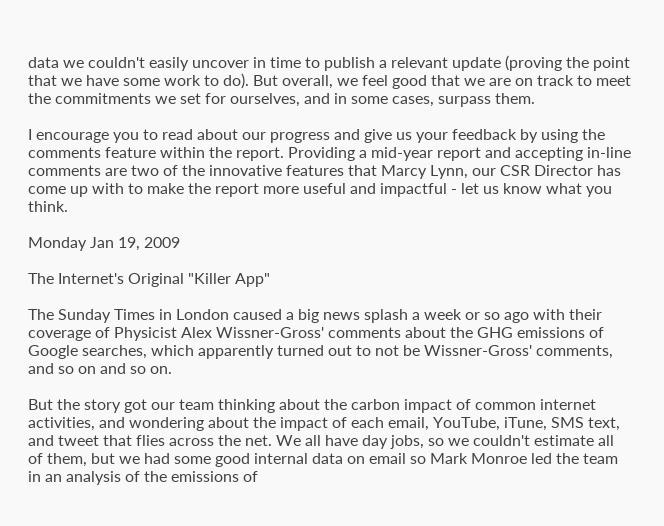data we couldn't easily uncover in time to publish a relevant update (proving the point that we have some work to do). But overall, we feel good that we are on track to meet the commitments we set for ourselves, and in some cases, surpass them.

I encourage you to read about our progress and give us your feedback by using the comments feature within the report. Providing a mid-year report and accepting in-line comments are two of the innovative features that Marcy Lynn, our CSR Director has come up with to make the report more useful and impactful - let us know what you think.

Monday Jan 19, 2009

The Internet's Original "Killer App"

The Sunday Times in London caused a big news splash a week or so ago with their coverage of Physicist Alex Wissner-Gross' comments about the GHG emissions of Google searches, which apparently turned out to not be Wissner-Gross' comments, and so on and so on.

But the story got our team thinking about the carbon impact of common internet activities, and wondering about the impact of each email, YouTube, iTune, SMS text, and tweet that flies across the net. We all have day jobs, so we couldn't estimate all of them, but we had some good internal data on email so Mark Monroe led the team in an analysis of the emissions of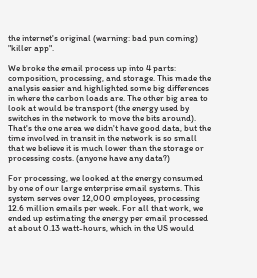the internet's original (warning: bad pun coming) "killer app".

We broke the email process up into 4 parts: composition, processing, and storage. This made the analysis easier and highlighted some big differences in where the carbon loads are. The other big area to look at would be transport (the energy used by switches in the network to move the bits around). That's the one area we didn't have good data, but the time involved in transit in the network is so small that we believe it is much lower than the storage or processing costs. (anyone have any data?)

For processing, we looked at the energy consumed by one of our large enterprise email systems. This system serves over 12,000 employees, processing 12.6 million emails per week. For all that work, we ended up estimating the energy per email processed at about 0.13 watt-hours, which in the US would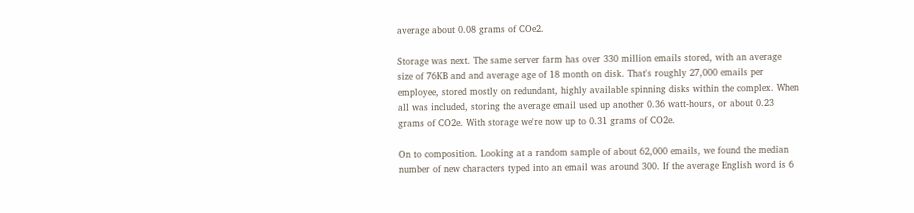average about 0.08 grams of COe2.

Storage was next. The same server farm has over 330 million emails stored, with an average size of 76KB and and average age of 18 month on disk. That's roughly 27,000 emails per employee, stored mostly on redundant, highly available spinning disks within the complex. When all was included, storing the average email used up another 0.36 watt-hours, or about 0.23 grams of CO2e. With storage we're now up to 0.31 grams of CO2e.

On to composition. Looking at a random sample of about 62,000 emails, we found the median number of new characters typed into an email was around 300. If the average English word is 6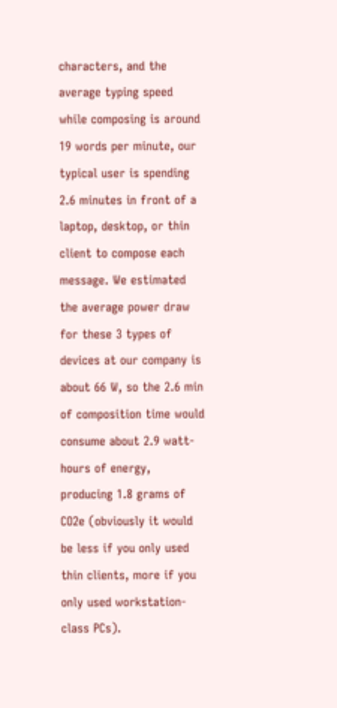characters, and the average typing speed while composing is around 19 words per minute, our typical user is spending 2.6 minutes in front of a laptop, desktop, or thin client to compose each message. We estimated the average power draw for these 3 types of devices at our company is about 66 W, so the 2.6 min of composition time would consume about 2.9 watt-hours of energy, producing 1.8 grams of CO2e (obviously it would be less if you only used thin clients, more if you only used workstation-class PCs).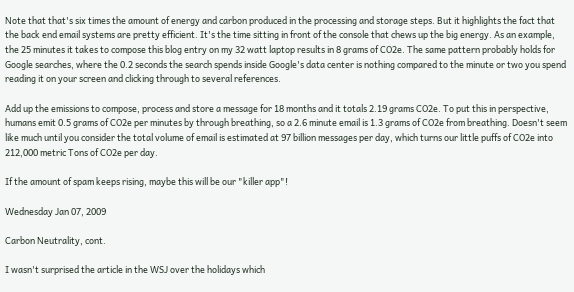Note that that's six times the amount of energy and carbon produced in the processing and storage steps. But it highlights the fact that the back end email systems are pretty efficient. It's the time sitting in front of the console that chews up the big energy. As an example, the 25 minutes it takes to compose this blog entry on my 32 watt laptop results in 8 grams of CO2e. The same pattern probably holds for Google searches, where the 0.2 seconds the search spends inside Google's data center is nothing compared to the minute or two you spend reading it on your screen and clicking through to several references.

Add up the emissions to compose, process and store a message for 18 months and it totals 2.19 grams CO2e. To put this in perspective, humans emit 0.5 grams of CO2e per minutes by through breathing, so a 2.6 minute email is 1.3 grams of CO2e from breathing. Doesn't seem like much until you consider the total volume of email is estimated at 97 billion messages per day, which turns our little puffs of CO2e into 212,000 metric Tons of CO2e per day.

If the amount of spam keeps rising, maybe this will be our "killer app"!

Wednesday Jan 07, 2009

Carbon Neutrality, cont.

I wasn't surprised the article in the WSJ over the holidays which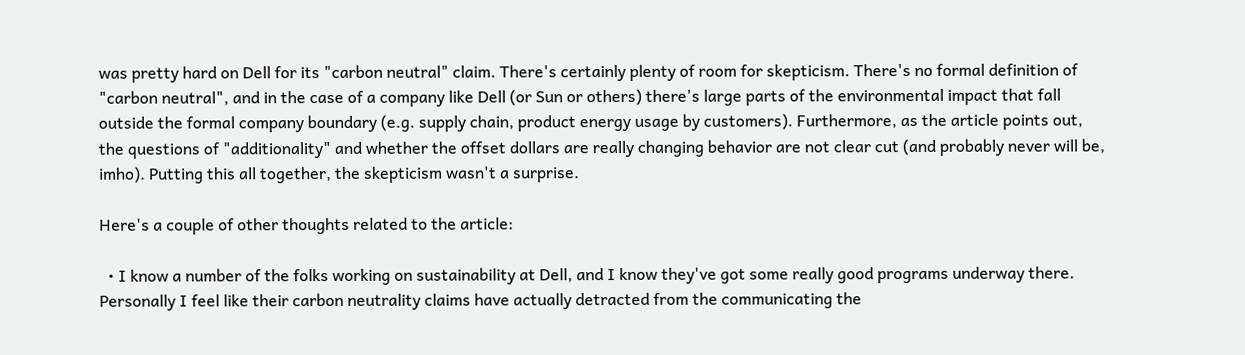was pretty hard on Dell for its "carbon neutral" claim. There's certainly plenty of room for skepticism. There's no formal definition of "carbon neutral", and in the case of a company like Dell (or Sun or others) there's large parts of the environmental impact that fall outside the formal company boundary (e.g. supply chain, product energy usage by customers). Furthermore, as the article points out, the questions of "additionality" and whether the offset dollars are really changing behavior are not clear cut (and probably never will be, imho). Putting this all together, the skepticism wasn't a surprise.

Here's a couple of other thoughts related to the article:

  • I know a number of the folks working on sustainability at Dell, and I know they've got some really good programs underway there. Personally I feel like their carbon neutrality claims have actually detracted from the communicating the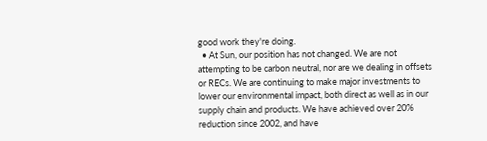good work they're doing.
  • At Sun, our position has not changed. We are not attempting to be carbon neutral, nor are we dealing in offsets or RECs. We are continuing to make major investments to lower our environmental impact, both direct as well as in our supply chain and products. We have achieved over 20% reduction since 2002, and have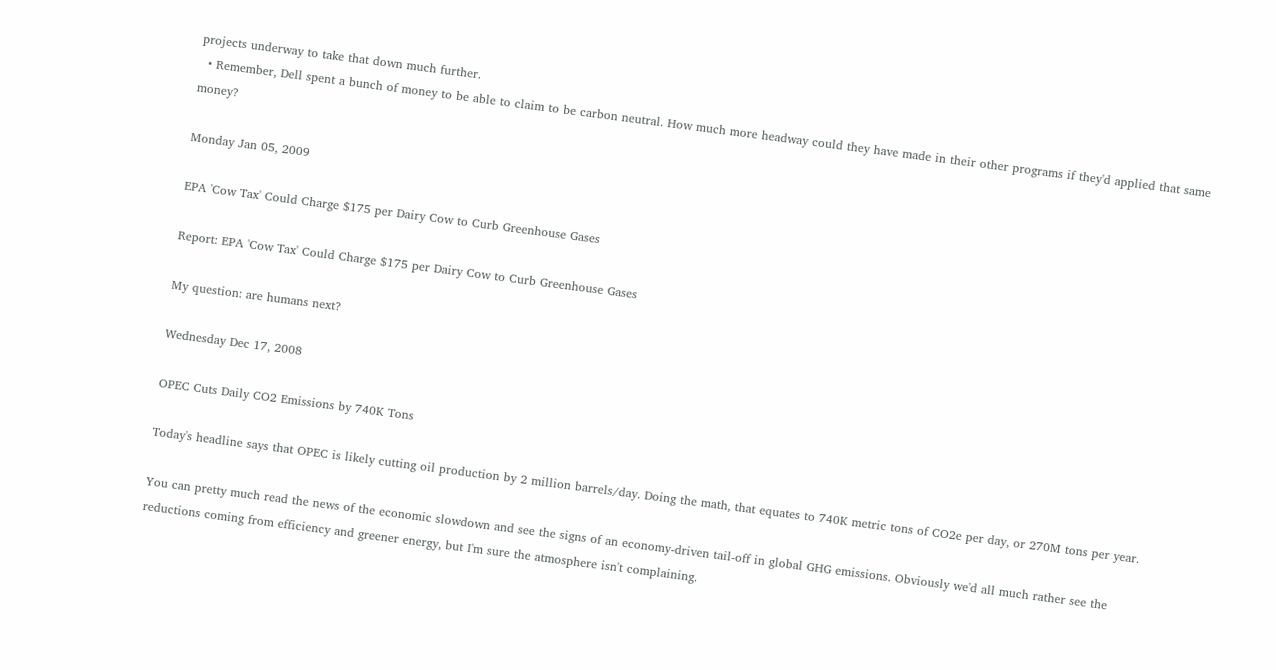projects underway to take that down much further.
  • Remember, Dell spent a bunch of money to be able to claim to be carbon neutral. How much more headway could they have made in their other programs if they'd applied that same money?

Monday Jan 05, 2009

EPA 'Cow Tax' Could Charge $175 per Dairy Cow to Curb Greenhouse Gases

Report: EPA 'Cow Tax' Could Charge $175 per Dairy Cow to Curb Greenhouse Gases

My question: are humans next?

Wednesday Dec 17, 2008

OPEC Cuts Daily CO2 Emissions by 740K Tons

Today's headline says that OPEC is likely cutting oil production by 2 million barrels/day. Doing the math, that equates to 740K metric tons of CO2e per day, or 270M tons per year.

You can pretty much read the news of the economic slowdown and see the signs of an economy-driven tail-off in global GHG emissions. Obviously we'd all much rather see the reductions coming from efficiency and greener energy, but I'm sure the atmosphere isn't complaining.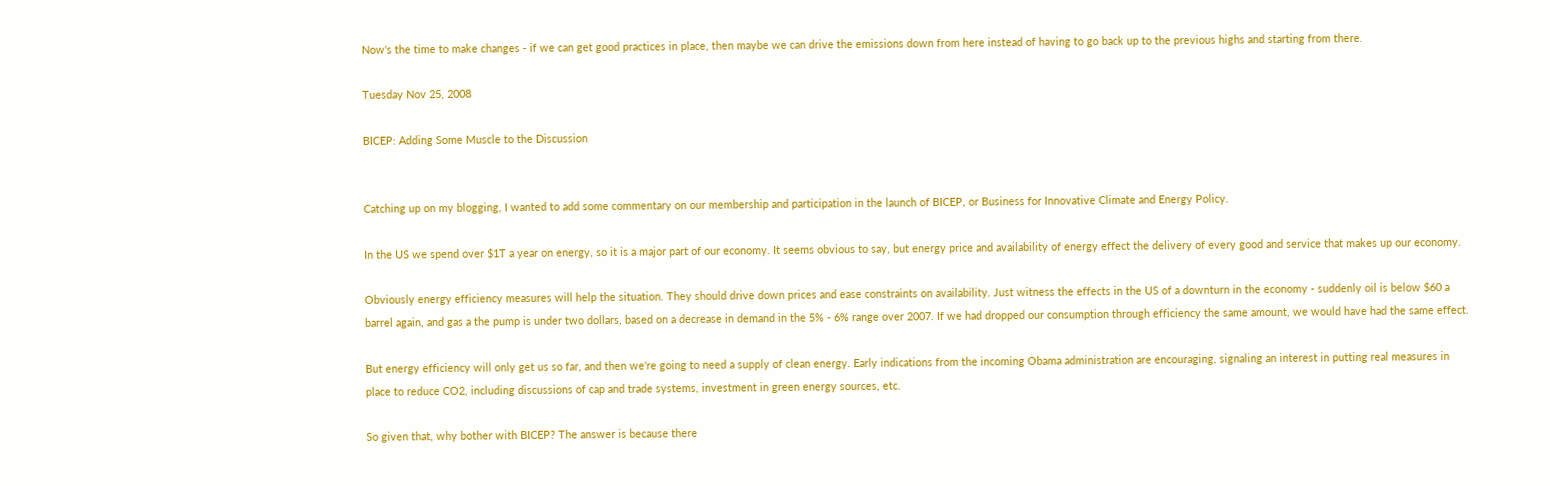Now's the time to make changes - if we can get good practices in place, then maybe we can drive the emissions down from here instead of having to go back up to the previous highs and starting from there.

Tuesday Nov 25, 2008

BICEP: Adding Some Muscle to the Discussion


Catching up on my blogging, I wanted to add some commentary on our membership and participation in the launch of BICEP, or Business for Innovative Climate and Energy Policy.

In the US we spend over $1T a year on energy, so it is a major part of our economy. It seems obvious to say, but energy price and availability of energy effect the delivery of every good and service that makes up our economy.

Obviously energy efficiency measures will help the situation. They should drive down prices and ease constraints on availability. Just witness the effects in the US of a downturn in the economy - suddenly oil is below $60 a barrel again, and gas a the pump is under two dollars, based on a decrease in demand in the 5% - 6% range over 2007. If we had dropped our consumption through efficiency the same amount, we would have had the same effect.

But energy efficiency will only get us so far, and then we're going to need a supply of clean energy. Early indications from the incoming Obama administration are encouraging, signaling an interest in putting real measures in place to reduce CO2, including discussions of cap and trade systems, investment in green energy sources, etc.

So given that, why bother with BICEP? The answer is because there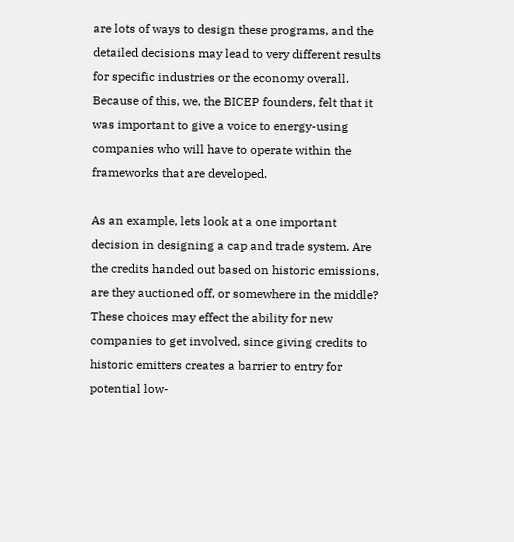are lots of ways to design these programs, and the detailed decisions may lead to very different results for specific industries or the economy overall. Because of this, we, the BICEP founders, felt that it was important to give a voice to energy-using companies who will have to operate within the frameworks that are developed.

As an example, lets look at a one important decision in designing a cap and trade system. Are the credits handed out based on historic emissions, are they auctioned off, or somewhere in the middle? These choices may effect the ability for new companies to get involved, since giving credits to historic emitters creates a barrier to entry for potential low-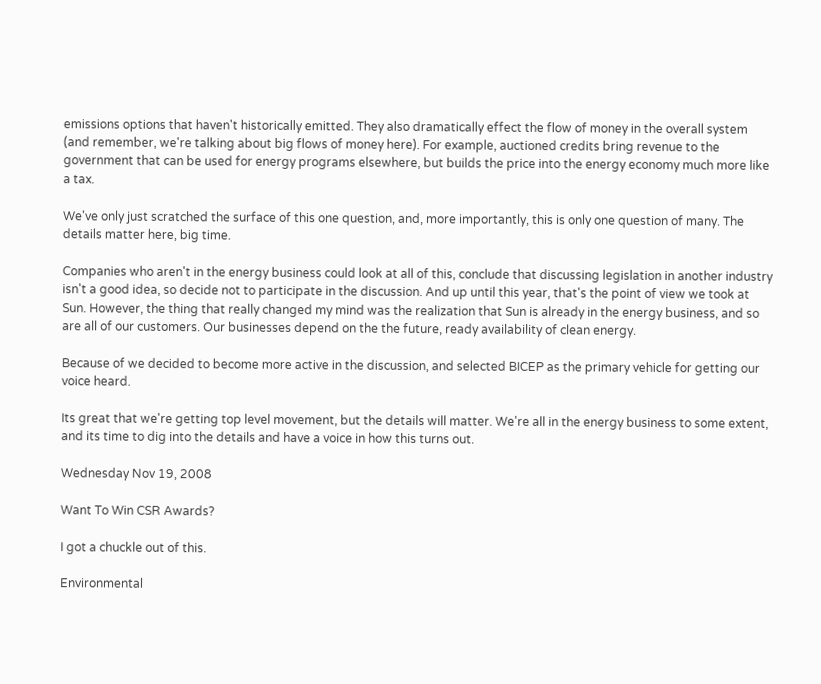emissions options that haven't historically emitted. They also dramatically effect the flow of money in the overall system (and remember, we're talking about big flows of money here). For example, auctioned credits bring revenue to the government that can be used for energy programs elsewhere, but builds the price into the energy economy much more like a tax.

We've only just scratched the surface of this one question, and, more importantly, this is only one question of many. The details matter here, big time.

Companies who aren't in the energy business could look at all of this, conclude that discussing legislation in another industry isn't a good idea, so decide not to participate in the discussion. And up until this year, that's the point of view we took at Sun. However, the thing that really changed my mind was the realization that Sun is already in the energy business, and so are all of our customers. Our businesses depend on the the future, ready availability of clean energy.

Because of we decided to become more active in the discussion, and selected BICEP as the primary vehicle for getting our voice heard.

Its great that we're getting top level movement, but the details will matter. We're all in the energy business to some extent, and its time to dig into the details and have a voice in how this turns out.

Wednesday Nov 19, 2008

Want To Win CSR Awards?

I got a chuckle out of this.

Environmental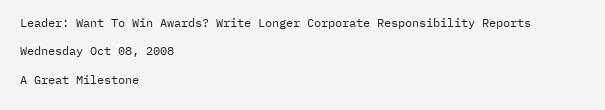Leader: Want To Win Awards? Write Longer Corporate Responsibility Reports

Wednesday Oct 08, 2008

A Great Milestone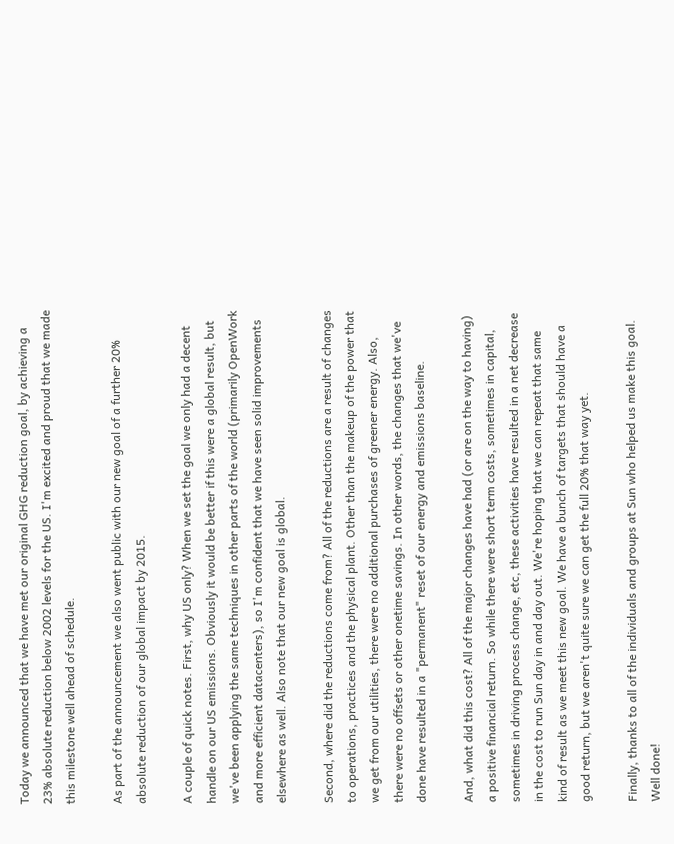Today we announced that we have met our original GHG reduction goal, by achieving a 23% absolute reduction below 2002 levels for the US. I'm excited and proud that we made this milestone well ahead of schedule.

As part of the announcement we also went public with our new goal of a further 20% absolute reduction of our global impact by 2015.

A couple of quick notes. First, why US only? When we set the goal we only had a decent handle on our US emissions. Obviously it would be better if this were a global result, but we've been applying the same techniques in other parts of the world (primarily OpenWork and more efficient datacenters), so I'm confident that we have seen solid improvements elsewhere as well. Also note that our new goal is global.

Second, where did the reductions come from? All of the reductions are a result of changes to operations, practices and the physical plant. Other than the makeup of the power that we get from our utilities, there were no additional purchases of greener energy. Also, there were no offsets or other onetime savings. In other words, the changes that we've done have resulted in a "permanent" reset of our energy and emissions baseline.

And, what did this cost? All of the major changes have had (or are on the way to having) a positive financial return. So while there were short term costs, sometimes in capital, sometimes in driving process change, etc, these activities have resulted in a net decrease in the cost to run Sun day in and day out. We're hoping that we can repeat that same kind of result as we meet this new goal. We have a bunch of targets that should have a good return, but we aren't quite sure we can get the full 20% that way yet.

Finally, thanks to all of the individuals and groups at Sun who helped us make this goal. Well done!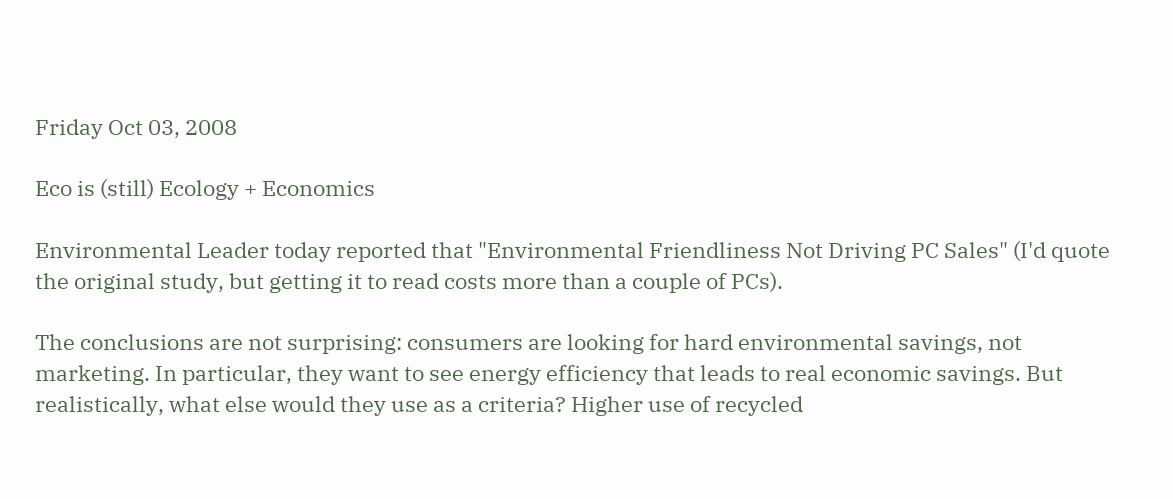Friday Oct 03, 2008

Eco is (still) Ecology + Economics

Environmental Leader today reported that "Environmental Friendliness Not Driving PC Sales" (I'd quote the original study, but getting it to read costs more than a couple of PCs).

The conclusions are not surprising: consumers are looking for hard environmental savings, not marketing. In particular, they want to see energy efficiency that leads to real economic savings. But realistically, what else would they use as a criteria? Higher use of recycled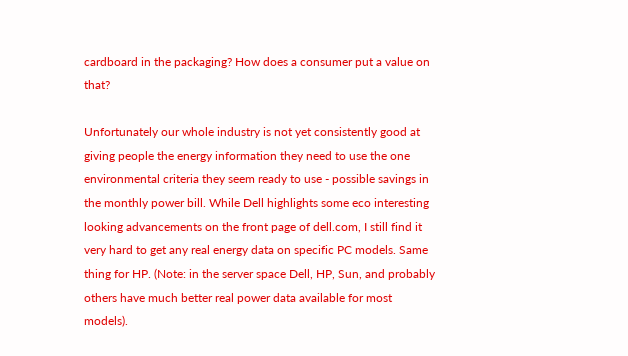cardboard in the packaging? How does a consumer put a value on that?

Unfortunately our whole industry is not yet consistently good at giving people the energy information they need to use the one environmental criteria they seem ready to use - possible savings in the monthly power bill. While Dell highlights some eco interesting looking advancements on the front page of dell.com, I still find it very hard to get any real energy data on specific PC models. Same thing for HP. (Note: in the server space Dell, HP, Sun, and probably others have much better real power data available for most models).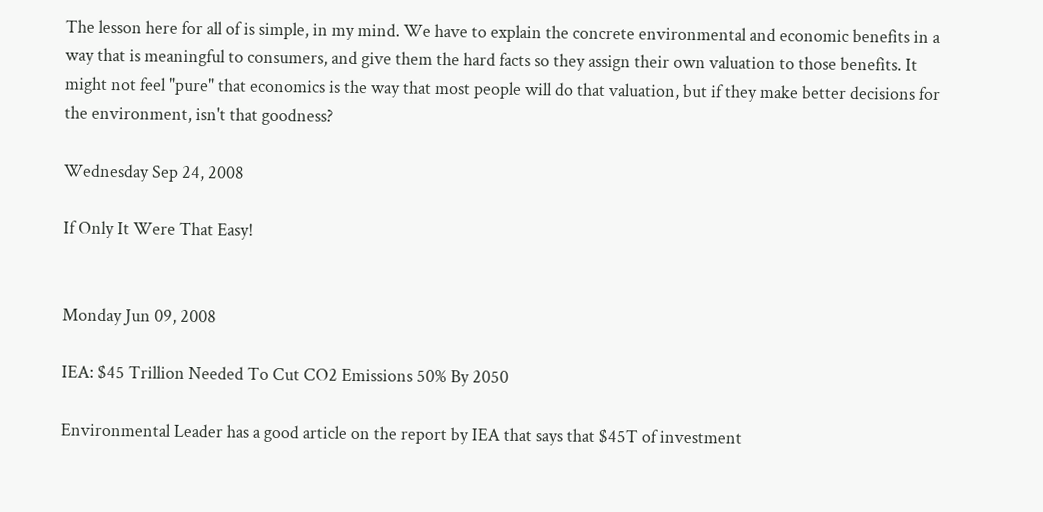The lesson here for all of is simple, in my mind. We have to explain the concrete environmental and economic benefits in a way that is meaningful to consumers, and give them the hard facts so they assign their own valuation to those benefits. It might not feel "pure" that economics is the way that most people will do that valuation, but if they make better decisions for the environment, isn't that goodness?

Wednesday Sep 24, 2008

If Only It Were That Easy!


Monday Jun 09, 2008

IEA: $45 Trillion Needed To Cut CO2 Emissions 50% By 2050

Environmental Leader has a good article on the report by IEA that says that $45T of investment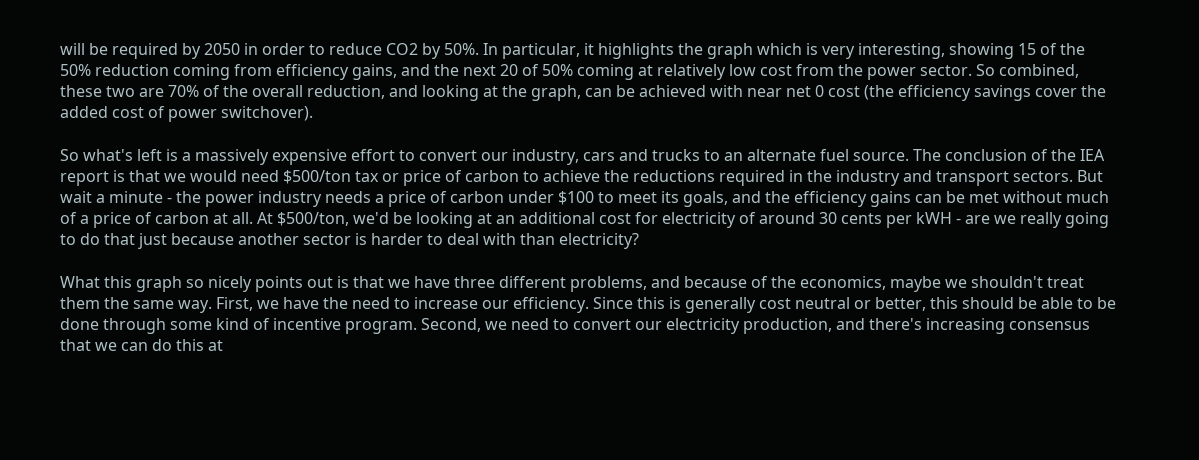will be required by 2050 in order to reduce CO2 by 50%. In particular, it highlights the graph which is very interesting, showing 15 of the 50% reduction coming from efficiency gains, and the next 20 of 50% coming at relatively low cost from the power sector. So combined, these two are 70% of the overall reduction, and looking at the graph, can be achieved with near net 0 cost (the efficiency savings cover the added cost of power switchover).

So what's left is a massively expensive effort to convert our industry, cars and trucks to an alternate fuel source. The conclusion of the IEA report is that we would need $500/ton tax or price of carbon to achieve the reductions required in the industry and transport sectors. But wait a minute - the power industry needs a price of carbon under $100 to meet its goals, and the efficiency gains can be met without much of a price of carbon at all. At $500/ton, we'd be looking at an additional cost for electricity of around 30 cents per kWH - are we really going to do that just because another sector is harder to deal with than electricity?

What this graph so nicely points out is that we have three different problems, and because of the economics, maybe we shouldn't treat them the same way. First, we have the need to increase our efficiency. Since this is generally cost neutral or better, this should be able to be done through some kind of incentive program. Second, we need to convert our electricity production, and there's increasing consensus that we can do this at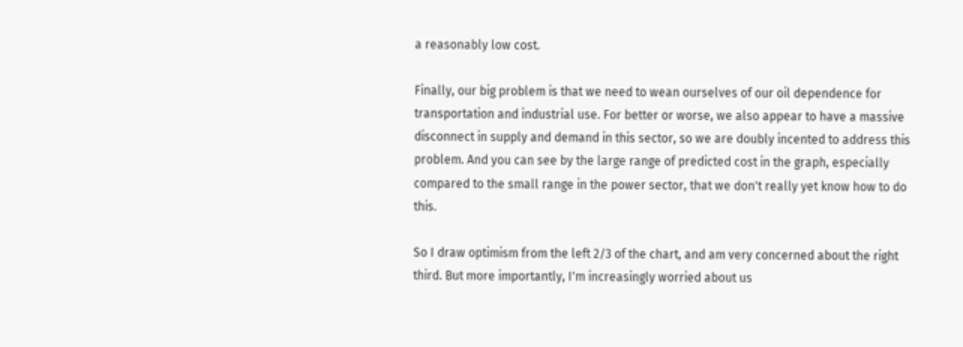a reasonably low cost.

Finally, our big problem is that we need to wean ourselves of our oil dependence for transportation and industrial use. For better or worse, we also appear to have a massive disconnect in supply and demand in this sector, so we are doubly incented to address this problem. And you can see by the large range of predicted cost in the graph, especially compared to the small range in the power sector, that we don't really yet know how to do this.

So I draw optimism from the left 2/3 of the chart, and am very concerned about the right third. But more importantly, I'm increasingly worried about us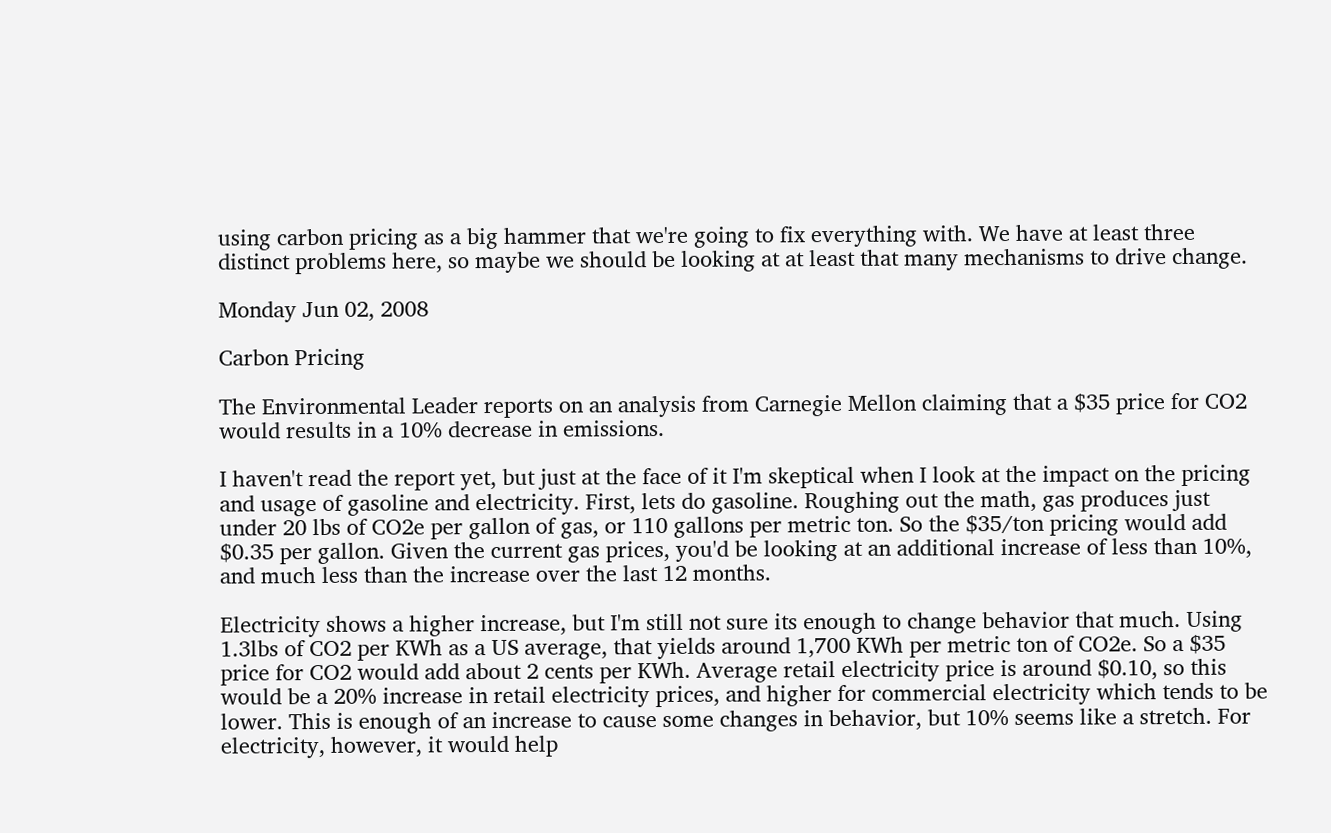using carbon pricing as a big hammer that we're going to fix everything with. We have at least three distinct problems here, so maybe we should be looking at at least that many mechanisms to drive change.

Monday Jun 02, 2008

Carbon Pricing

The Environmental Leader reports on an analysis from Carnegie Mellon claiming that a $35 price for CO2 would results in a 10% decrease in emissions.

I haven't read the report yet, but just at the face of it I'm skeptical when I look at the impact on the pricing and usage of gasoline and electricity. First, lets do gasoline. Roughing out the math, gas produces just under 20 lbs of CO2e per gallon of gas, or 110 gallons per metric ton. So the $35/ton pricing would add $0.35 per gallon. Given the current gas prices, you'd be looking at an additional increase of less than 10%, and much less than the increase over the last 12 months.

Electricity shows a higher increase, but I'm still not sure its enough to change behavior that much. Using 1.3lbs of CO2 per KWh as a US average, that yields around 1,700 KWh per metric ton of CO2e. So a $35 price for CO2 would add about 2 cents per KWh. Average retail electricity price is around $0.10, so this would be a 20% increase in retail electricity prices, and higher for commercial electricity which tends to be lower. This is enough of an increase to cause some changes in behavior, but 10% seems like a stretch. For electricity, however, it would help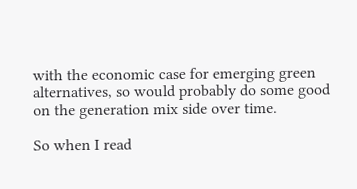with the economic case for emerging green alternatives, so would probably do some good on the generation mix side over time.

So when I read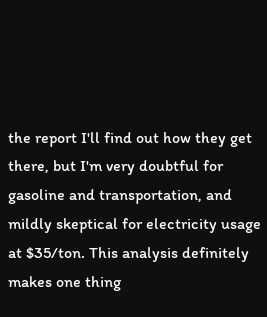the report I'll find out how they get there, but I'm very doubtful for gasoline and transportation, and mildly skeptical for electricity usage at $35/ton. This analysis definitely makes one thing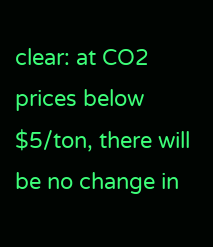clear: at CO2 prices below $5/ton, there will be no change in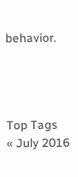behavior.




Top Tags
« July 2016